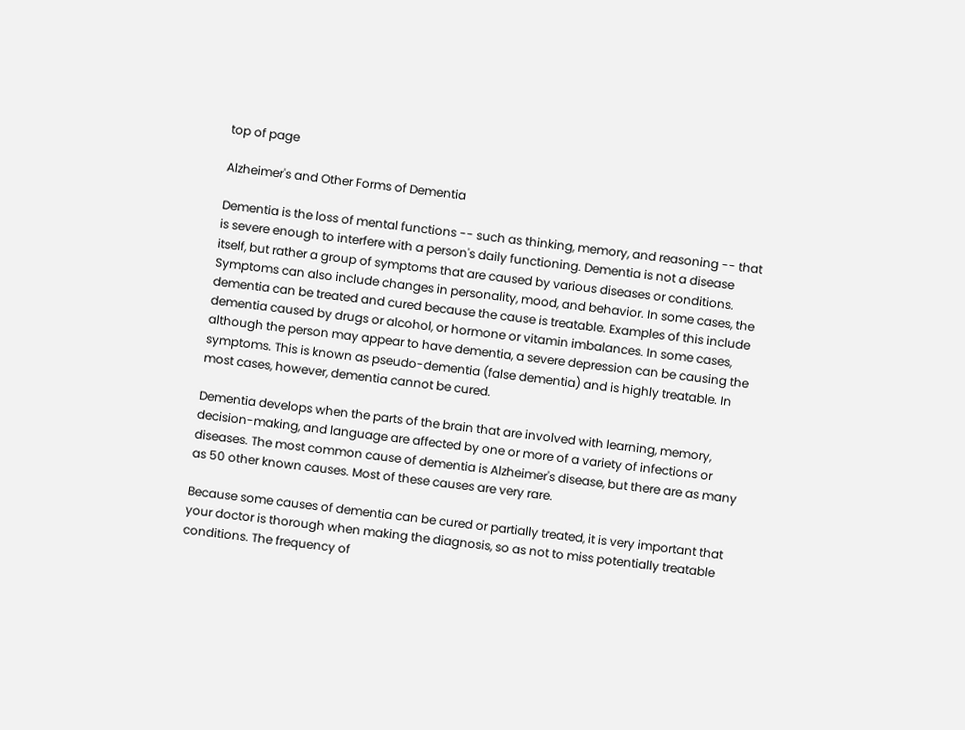top of page

Alzheimer's and Other Forms of Dementia

Dementia is the loss of mental functions -- such as thinking, memory, and reasoning -- that is severe enough to interfere with a person's daily functioning. Dementia is not a disease itself, but rather a group of symptoms that are caused by various diseases or conditions. Symptoms can also include changes in personality, mood, and behavior. In some cases, the dementia can be treated and cured because the cause is treatable. Examples of this include dementia caused by drugs or alcohol, or hormone or vitamin imbalances. In some cases, although the person may appear to have dementia, a severe depression can be causing the symptoms. This is known as pseudo-dementia (false dementia) and is highly treatable. In most cases, however, dementia cannot be cured.

Dementia develops when the parts of the brain that are involved with learning, memory, decision-making, and language are affected by one or more of a variety of infections or diseases. The most common cause of dementia is Alzheimer's disease, but there are as many as 50 other known causes. Most of these causes are very rare.

Because some causes of dementia can be cured or partially treated, it is very important that your doctor is thorough when making the diagnosis, so as not to miss potentially treatable conditions. The frequency of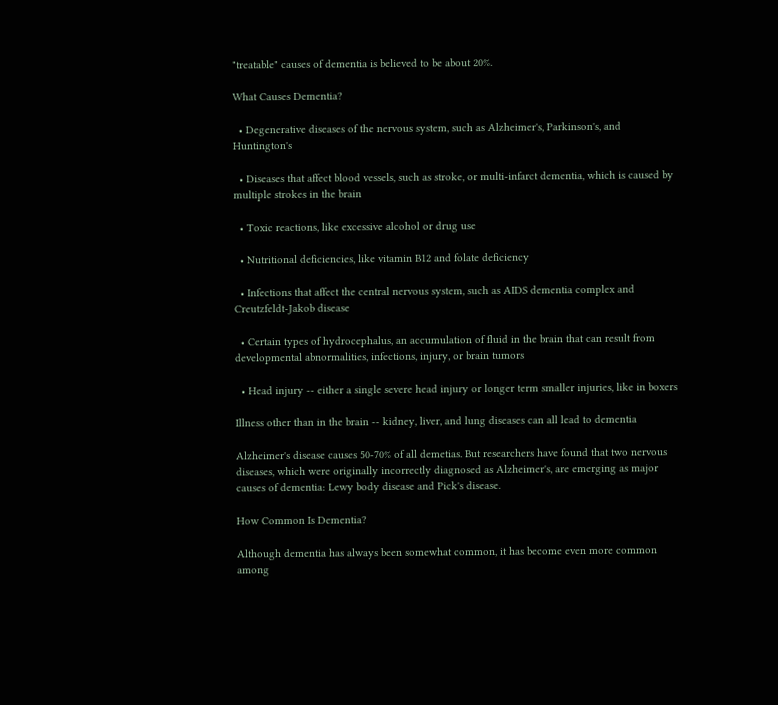"treatable" causes of dementia is believed to be about 20%.

What Causes Dementia?

  • Degenerative diseases of the nervous system, such as Alzheimer's, Parkinson's, and Huntington's

  • Diseases that affect blood vessels, such as stroke, or multi-infarct dementia, which is caused by multiple strokes in the brain

  • Toxic reactions, like excessive alcohol or drug use

  • Nutritional deficiencies, like vitamin B12 and folate deficiency

  • Infections that affect the central nervous system, such as AIDS dementia complex and Creutzfeldt-Jakob disease

  • Certain types of hydrocephalus, an accumulation of fluid in the brain that can result from developmental abnormalities, infections, injury, or brain tumors

  • Head injury -- either a single severe head injury or longer term smaller injuries, like in boxers

Illness other than in the brain -- kidney, liver, and lung diseases can all lead to dementia

Alzheimer's disease causes 50-70% of all demetias. But researchers have found that two nervous diseases, which were originally incorrectly diagnosed as Alzheimer's, are emerging as major causes of dementia: Lewy body disease and Pick's disease.

How Common Is Dementia?

Although dementia has always been somewhat common, it has become even more common among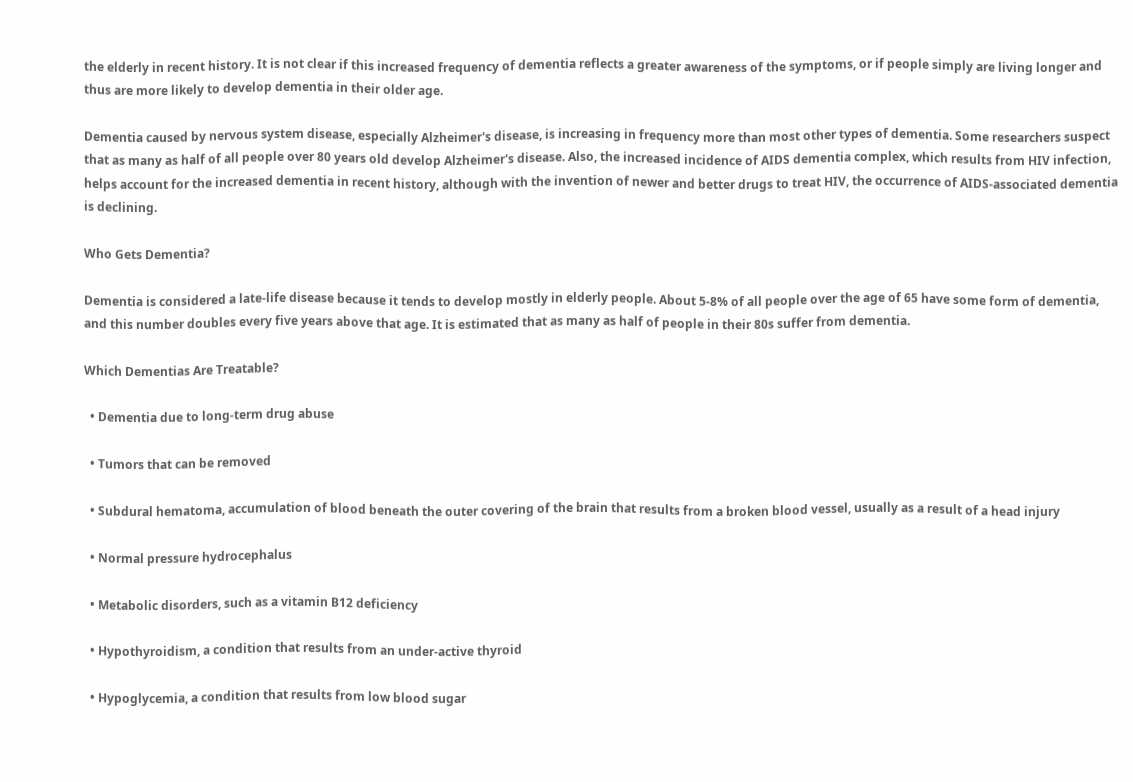the elderly in recent history. It is not clear if this increased frequency of dementia reflects a greater awareness of the symptoms, or if people simply are living longer and thus are more likely to develop dementia in their older age.

Dementia caused by nervous system disease, especially Alzheimer's disease, is increasing in frequency more than most other types of dementia. Some researchers suspect that as many as half of all people over 80 years old develop Alzheimer's disease. Also, the increased incidence of AIDS dementia complex, which results from HIV infection, helps account for the increased dementia in recent history, although with the invention of newer and better drugs to treat HIV, the occurrence of AIDS-associated dementia is declining.

Who Gets Dementia?

Dementia is considered a late-life disease because it tends to develop mostly in elderly people. About 5-8% of all people over the age of 65 have some form of dementia, and this number doubles every five years above that age. It is estimated that as many as half of people in their 80s suffer from dementia.

Which Dementias Are Treatable?

  • Dementia due to long-term drug abuse

  • Tumors that can be removed

  • Subdural hematoma, accumulation of blood beneath the outer covering of the brain that results from a broken blood vessel, usually as a result of a head injury

  • Normal pressure hydrocephalus

  • Metabolic disorders, such as a vitamin B12 deficiency

  • Hypothyroidism, a condition that results from an under-active thyroid

  • Hypoglycemia, a condition that results from low blood sugar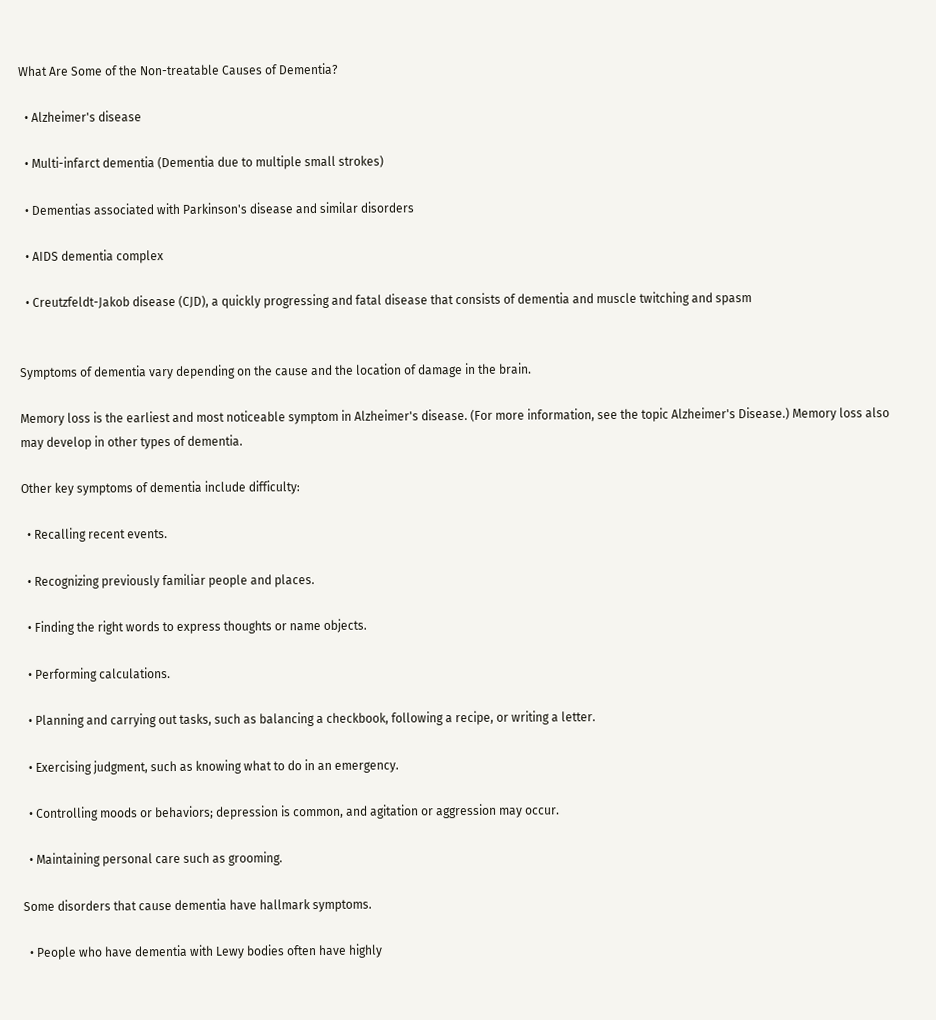What Are Some of the Non-treatable Causes of Dementia?

  • Alzheimer's disease

  • Multi-infarct dementia (Dementia due to multiple small strokes)

  • Dementias associated with Parkinson's disease and similar disorders

  • AIDS dementia complex

  • Creutzfeldt-Jakob disease (CJD), a quickly progressing and fatal disease that consists of dementia and muscle twitching and spasm


Symptoms of dementia vary depending on the cause and the location of damage in the brain.

Memory loss is the earliest and most noticeable symptom in Alzheimer's disease. (For more information, see the topic Alzheimer's Disease.) Memory loss also may develop in other types of dementia.

Other key symptoms of dementia include difficulty:

  • Recalling recent events.

  • Recognizing previously familiar people and places.

  • Finding the right words to express thoughts or name objects.

  • Performing calculations.

  • Planning and carrying out tasks, such as balancing a checkbook, following a recipe, or writing a letter.

  • Exercising judgment, such as knowing what to do in an emergency.

  • Controlling moods or behaviors; depression is common, and agitation or aggression may occur.

  • Maintaining personal care such as grooming.

Some disorders that cause dementia have hallmark symptoms.

  • People who have dementia with Lewy bodies often have highly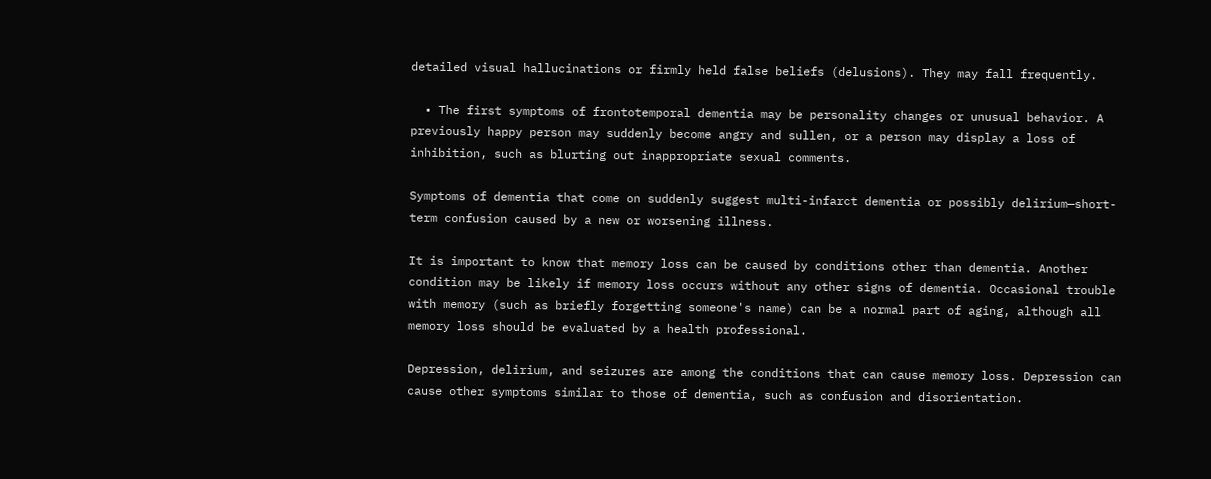detailed visual hallucinations or firmly held false beliefs (delusions). They may fall frequently.

  • The first symptoms of frontotemporal dementia may be personality changes or unusual behavior. A previously happy person may suddenly become angry and sullen, or a person may display a loss of inhibition, such as blurting out inappropriate sexual comments.

Symptoms of dementia that come on suddenly suggest multi-infarct dementia or possibly delirium—short-term confusion caused by a new or worsening illness.

It is important to know that memory loss can be caused by conditions other than dementia. Another condition may be likely if memory loss occurs without any other signs of dementia. Occasional trouble with memory (such as briefly forgetting someone's name) can be a normal part of aging, although all memory loss should be evaluated by a health professional.

Depression, delirium, and seizures are among the conditions that can cause memory loss. Depression can cause other symptoms similar to those of dementia, such as confusion and disorientation.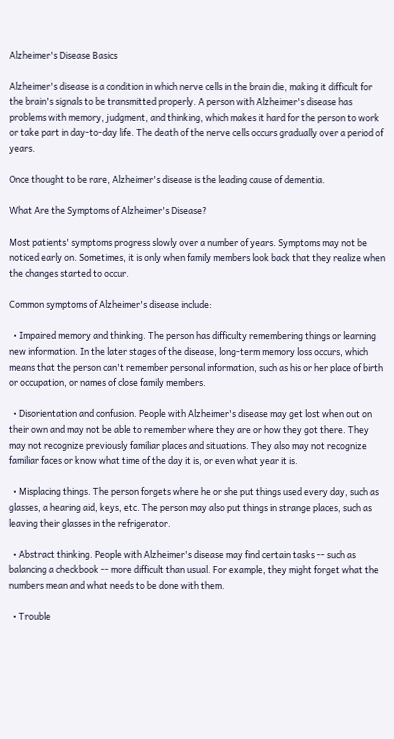Alzheimer's Disease Basics

Alzheimer's disease is a condition in which nerve cells in the brain die, making it difficult for the brain's signals to be transmitted properly. A person with Alzheimer's disease has problems with memory, judgment, and thinking, which makes it hard for the person to work or take part in day-to-day life. The death of the nerve cells occurs gradually over a period of years.

Once thought to be rare, Alzheimer's disease is the leading cause of dementia.

What Are the Symptoms of Alzheimer's Disease?

Most patients' symptoms progress slowly over a number of years. Symptoms may not be noticed early on. Sometimes, it is only when family members look back that they realize when the changes started to occur.

Common symptoms of Alzheimer's disease include:

  • Impaired memory and thinking. The person has difficulty remembering things or learning new information. In the later stages of the disease, long-term memory loss occurs, which means that the person can't remember personal information, such as his or her place of birth or occupation, or names of close family members.

  • Disorientation and confusion. People with Alzheimer's disease may get lost when out on their own and may not be able to remember where they are or how they got there. They may not recognize previously familiar places and situations. They also may not recognize familiar faces or know what time of the day it is, or even what year it is.

  • Misplacing things. The person forgets where he or she put things used every day, such as glasses, a hearing aid, keys, etc. The person may also put things in strange places, such as leaving their glasses in the refrigerator.

  • Abstract thinking. People with Alzheimer's disease may find certain tasks -- such as balancing a checkbook -- more difficult than usual. For example, they might forget what the numbers mean and what needs to be done with them.

  • Trouble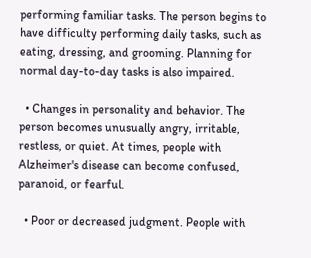performing familiar tasks. The person begins to have difficulty performing daily tasks, such as eating, dressing, and grooming. Planning for normal day-to-day tasks is also impaired.

  • Changes in personality and behavior. The person becomes unusually angry, irritable, restless, or quiet. At times, people with Alzheimer's disease can become confused, paranoid, or fearful.

  • Poor or decreased judgment. People with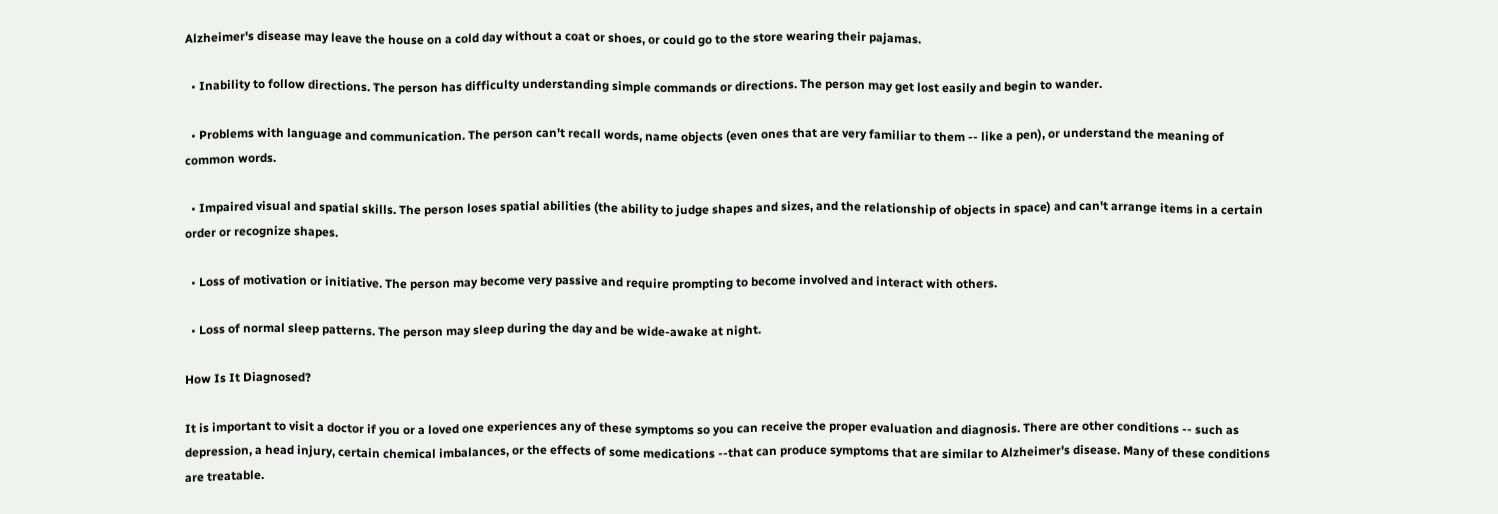Alzheimer's disease may leave the house on a cold day without a coat or shoes, or could go to the store wearing their pajamas.

  • Inability to follow directions. The person has difficulty understanding simple commands or directions. The person may get lost easily and begin to wander.

  • Problems with language and communication. The person can't recall words, name objects (even ones that are very familiar to them -- like a pen), or understand the meaning of common words.

  • Impaired visual and spatial skills. The person loses spatial abilities (the ability to judge shapes and sizes, and the relationship of objects in space) and can't arrange items in a certain order or recognize shapes.

  • Loss of motivation or initiative. The person may become very passive and require prompting to become involved and interact with others.

  • Loss of normal sleep patterns. The person may sleep during the day and be wide-awake at night.

How Is It Diagnosed?

It is important to visit a doctor if you or a loved one experiences any of these symptoms so you can receive the proper evaluation and diagnosis. There are other conditions -- such as depression, a head injury, certain chemical imbalances, or the effects of some medications --that can produce symptoms that are similar to Alzheimer's disease. Many of these conditions are treatable.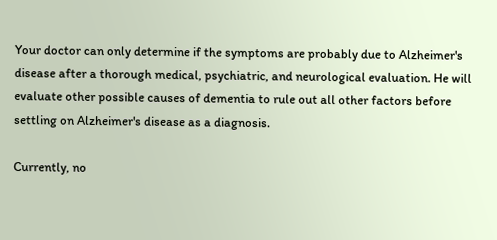Your doctor can only determine if the symptoms are probably due to Alzheimer's disease after a thorough medical, psychiatric, and neurological evaluation. He will evaluate other possible causes of dementia to rule out all other factors before settling on Alzheimer's disease as a diagnosis.

Currently, no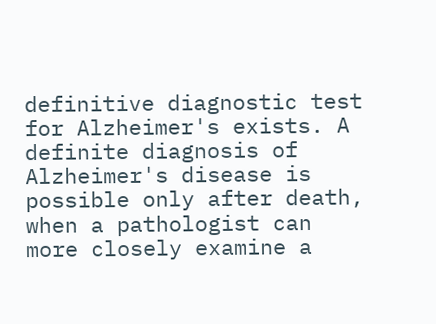definitive diagnostic test for Alzheimer's exists. A definite diagnosis of Alzheimer's disease is possible only after death, when a pathologist can more closely examine a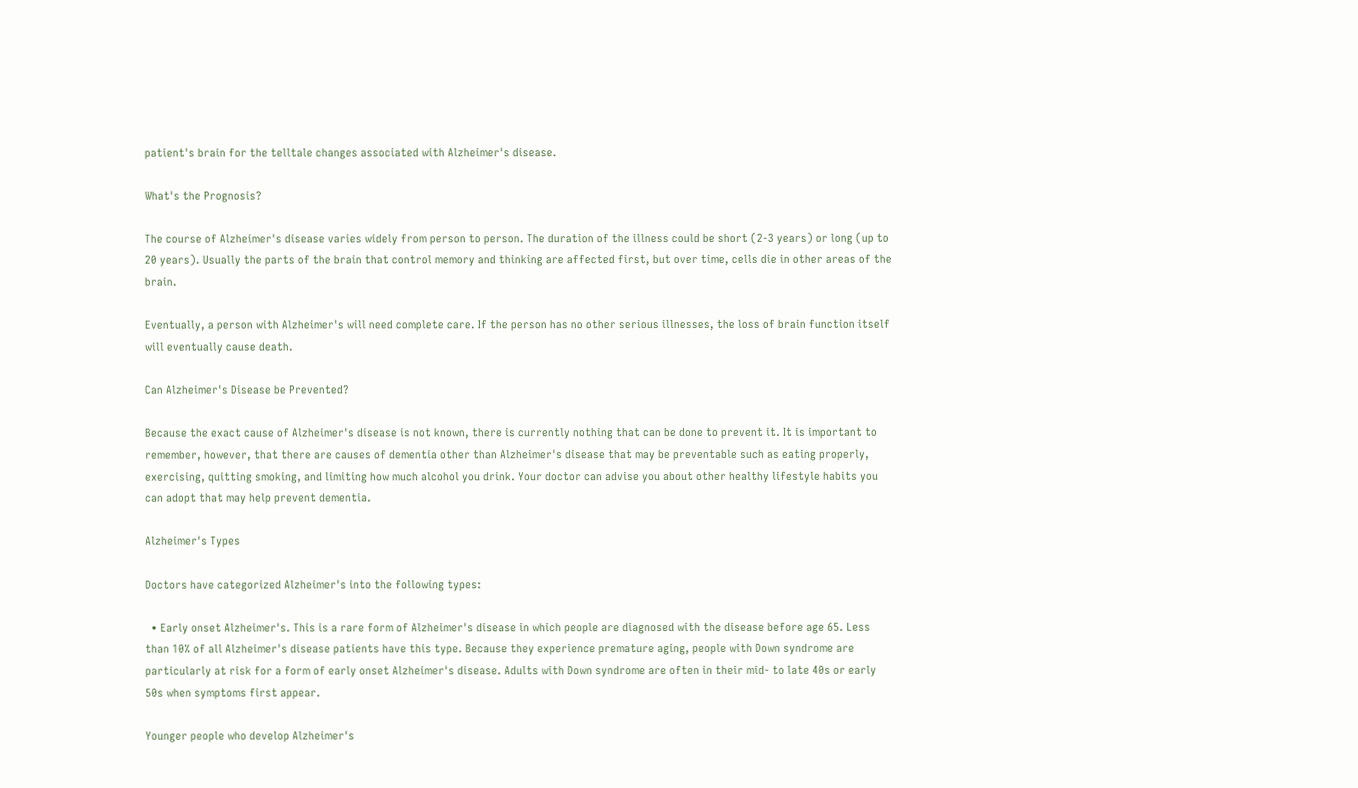patient's brain for the telltale changes associated with Alzheimer's disease.

What's the Prognosis?

The course of Alzheimer's disease varies widely from person to person. The duration of the illness could be short (2-3 years) or long (up to 20 years). Usually the parts of the brain that control memory and thinking are affected first, but over time, cells die in other areas of the brain.

Eventually, a person with Alzheimer's will need complete care. If the person has no other serious illnesses, the loss of brain function itself will eventually cause death.

Can Alzheimer's Disease be Prevented?

Because the exact cause of Alzheimer's disease is not known, there is currently nothing that can be done to prevent it. It is important to remember, however, that there are causes of dementia other than Alzheimer's disease that may be preventable such as eating properly, exercising, quitting smoking, and limiting how much alcohol you drink. Your doctor can advise you about other healthy lifestyle habits you can adopt that may help prevent dementia.

Alzheimer's Types

Doctors have categorized Alzheimer's into the following types:

  • Early onset Alzheimer's. This is a rare form of Alzheimer's disease in which people are diagnosed with the disease before age 65. Less than 10% of all Alzheimer's disease patients have this type. Because they experience premature aging, people with Down syndrome are particularly at risk for a form of early onset Alzheimer's disease. Adults with Down syndrome are often in their mid- to late 40s or early 50s when symptoms first appear.

Younger people who develop Alzheimer's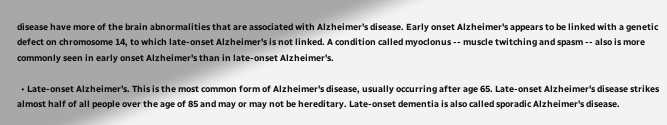disease have more of the brain abnormalities that are associated with Alzheimer's disease. Early onset Alzheimer's appears to be linked with a genetic defect on chromosome 14, to which late-onset Alzheimer's is not linked. A condition called myoclonus -- muscle twitching and spasm -- also is more commonly seen in early onset Alzheimer's than in late-onset Alzheimer's.

  • Late-onset Alzheimer's. This is the most common form of Alzheimer's disease, usually occurring after age 65. Late-onset Alzheimer's disease strikes almost half of all people over the age of 85 and may or may not be hereditary. Late-onset dementia is also called sporadic Alzheimer's disease.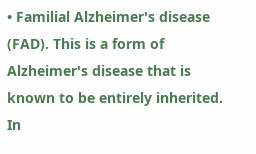• Familial Alzheimer's disease (FAD). This is a form of Alzheimer's disease that is known to be entirely inherited. In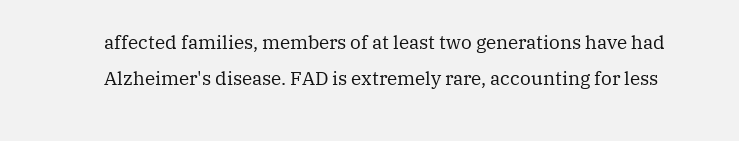affected families, members of at least two generations have had Alzheimer's disease. FAD is extremely rare, accounting for less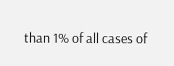than 1% of all cases of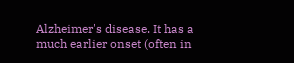Alzheimer's disease. It has a much earlier onset (often in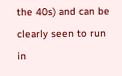the 40s) and can be clearly seen to run in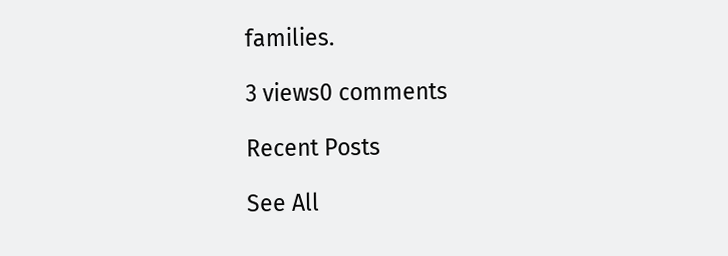families.

3 views0 comments

Recent Posts

See All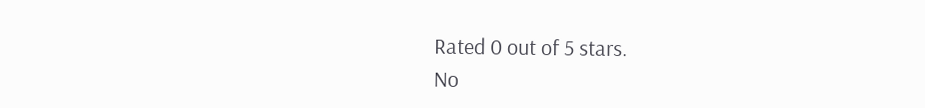Rated 0 out of 5 stars.
No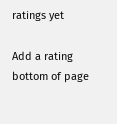ratings yet

Add a rating
bottom of page